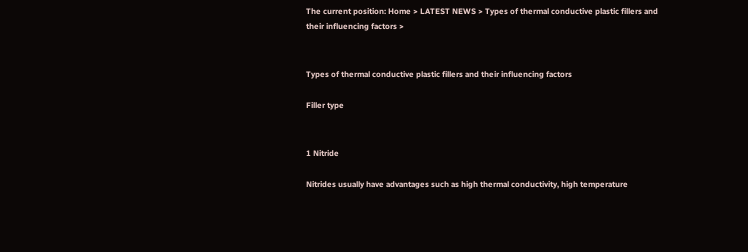The current position: Home > LATEST NEWS > Types of thermal conductive plastic fillers and their influencing factors >


Types of thermal conductive plastic fillers and their influencing factors

Filler type


1 Nitride

Nitrides usually have advantages such as high thermal conductivity, high temperature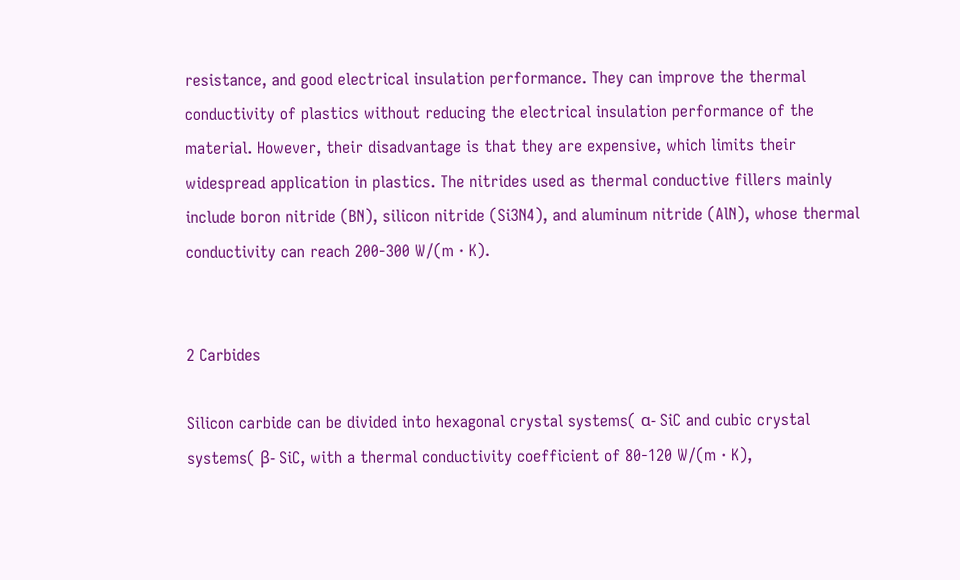resistance, and good electrical insulation performance. They can improve the thermal conductivity of plastics without reducing the electrical insulation performance of the material. However, their disadvantage is that they are expensive, which limits their widespread application in plastics. The nitrides used as thermal conductive fillers mainly include boron nitride (BN), silicon nitride (Si3N4), and aluminum nitride (AlN), whose thermal conductivity can reach 200-300 W/(m · K).


2 Carbides

Silicon carbide can be divided into hexagonal crystal systems( α- SiC and cubic crystal systems( β- SiC, with a thermal conductivity coefficient of 80-120 W/(m · K),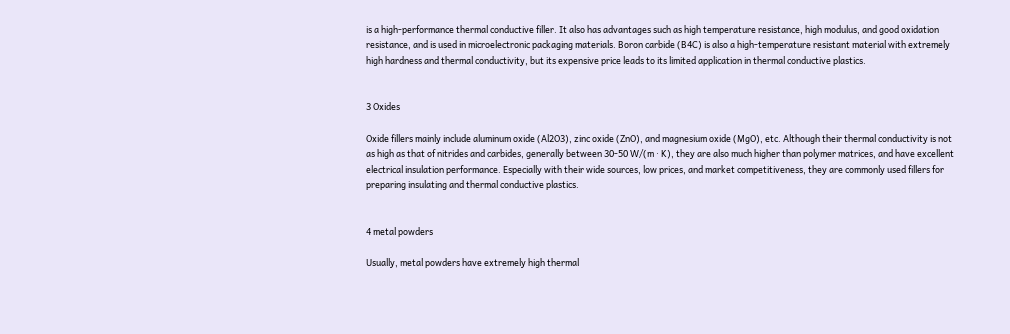is a high-performance thermal conductive filler. It also has advantages such as high temperature resistance, high modulus, and good oxidation resistance, and is used in microelectronic packaging materials. Boron carbide (B4C) is also a high-temperature resistant material with extremely high hardness and thermal conductivity, but its expensive price leads to its limited application in thermal conductive plastics.


3 Oxides

Oxide fillers mainly include aluminum oxide (Al2O3), zinc oxide (ZnO), and magnesium oxide (MgO), etc. Although their thermal conductivity is not as high as that of nitrides and carbides, generally between 30-50 W/(m · K), they are also much higher than polymer matrices, and have excellent electrical insulation performance. Especially with their wide sources, low prices, and market competitiveness, they are commonly used fillers for preparing insulating and thermal conductive plastics.


4 metal powders

Usually, metal powders have extremely high thermal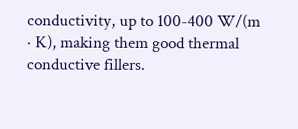conductivity, up to 100-400 W/(m · K), making them good thermal conductive fillers.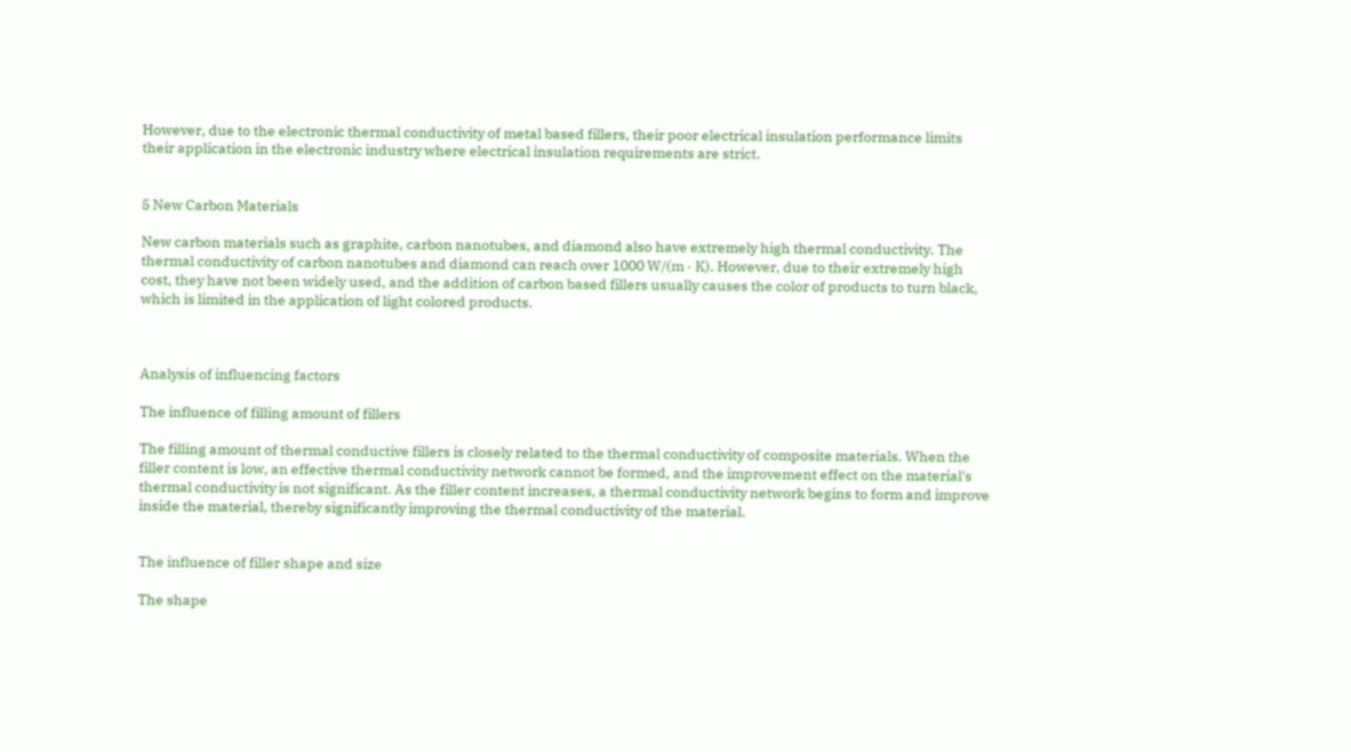However, due to the electronic thermal conductivity of metal based fillers, their poor electrical insulation performance limits their application in the electronic industry where electrical insulation requirements are strict.


5 New Carbon Materials

New carbon materials such as graphite, carbon nanotubes, and diamond also have extremely high thermal conductivity. The thermal conductivity of carbon nanotubes and diamond can reach over 1000 W/(m · K). However, due to their extremely high cost, they have not been widely used, and the addition of carbon based fillers usually causes the color of products to turn black, which is limited in the application of light colored products.



Analysis of influencing factors

The influence of filling amount of fillers

The filling amount of thermal conductive fillers is closely related to the thermal conductivity of composite materials. When the filler content is low, an effective thermal conductivity network cannot be formed, and the improvement effect on the material's thermal conductivity is not significant. As the filler content increases, a thermal conductivity network begins to form and improve inside the material, thereby significantly improving the thermal conductivity of the material.


The influence of filler shape and size

The shape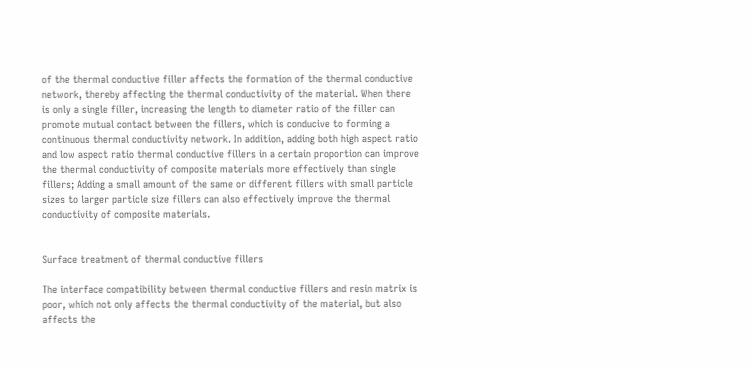of the thermal conductive filler affects the formation of the thermal conductive network, thereby affecting the thermal conductivity of the material. When there is only a single filler, increasing the length to diameter ratio of the filler can promote mutual contact between the fillers, which is conducive to forming a continuous thermal conductivity network. In addition, adding both high aspect ratio and low aspect ratio thermal conductive fillers in a certain proportion can improve the thermal conductivity of composite materials more effectively than single fillers; Adding a small amount of the same or different fillers with small particle sizes to larger particle size fillers can also effectively improve the thermal conductivity of composite materials.


Surface treatment of thermal conductive fillers

The interface compatibility between thermal conductive fillers and resin matrix is poor, which not only affects the thermal conductivity of the material, but also affects the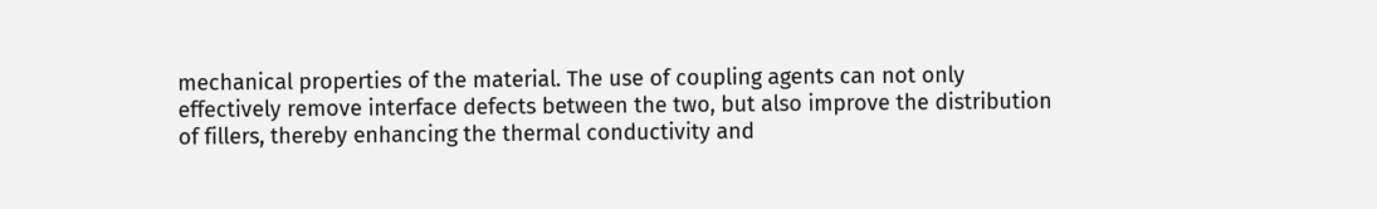mechanical properties of the material. The use of coupling agents can not only effectively remove interface defects between the two, but also improve the distribution of fillers, thereby enhancing the thermal conductivity and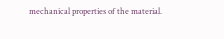mechanical properties of the material.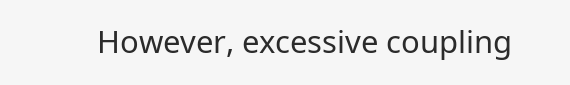However, excessive coupling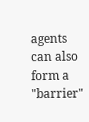agents can also form a "barrier"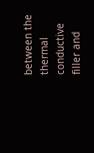between the thermal conductive filler and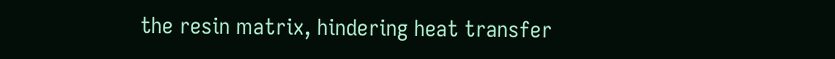the resin matrix, hindering heat transfer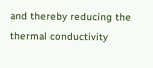and thereby reducing the thermal conductivity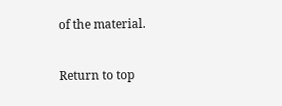of the material.

Return to top